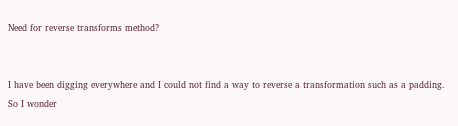Need for reverse transforms method?


I have been digging everywhere and I could not find a way to reverse a transformation such as a padding. So I wonder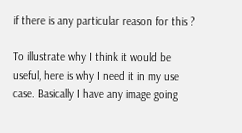if there is any particular reason for this ?

To illustrate why I think it would be useful, here is why I need it in my use case. Basically I have any image going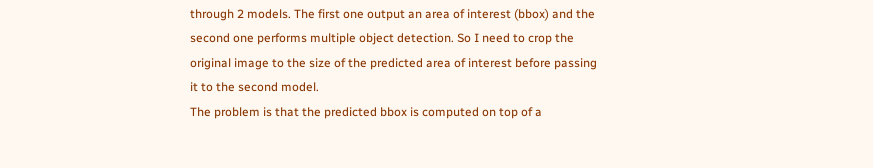through 2 models. The first one output an area of interest (bbox) and the second one performs multiple object detection. So I need to crop the original image to the size of the predicted area of interest before passing it to the second model.
The problem is that the predicted bbox is computed on top of a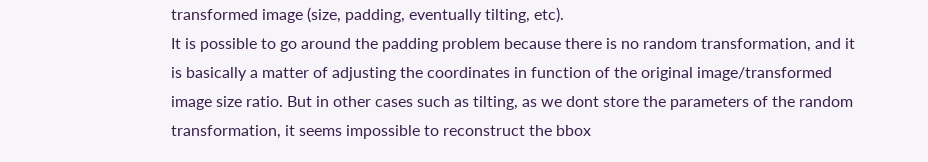transformed image (size, padding, eventually tilting, etc).
It is possible to go around the padding problem because there is no random transformation, and it is basically a matter of adjusting the coordinates in function of the original image/transformed image size ratio. But in other cases such as tilting, as we dont store the parameters of the random transformation, it seems impossible to reconstruct the bbox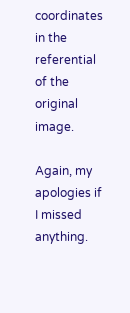coordinates in the referential of the original image.

Again, my apologies if I missed anything.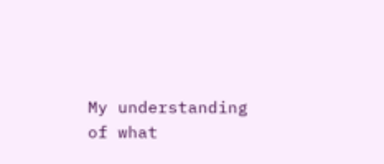My understanding of what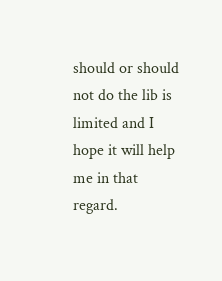should or should not do the lib is limited and I hope it will help me in that regard.